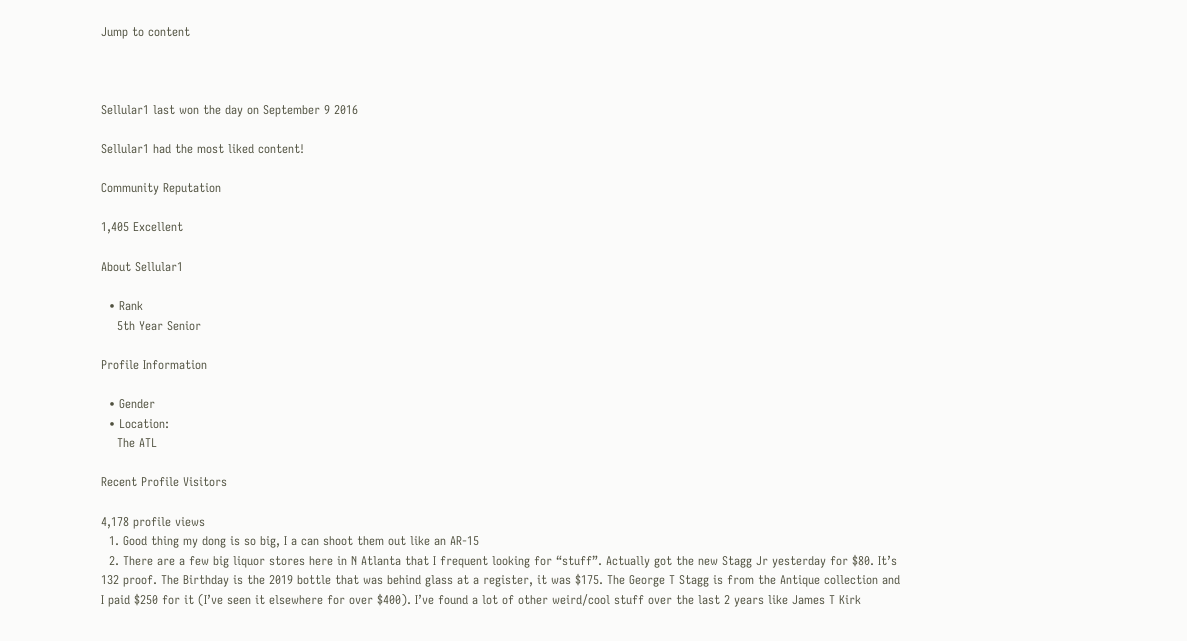Jump to content



Sellular1 last won the day on September 9 2016

Sellular1 had the most liked content!

Community Reputation

1,405 Excellent

About Sellular1

  • Rank
    5th Year Senior

Profile Information

  • Gender
  • Location:
    The ATL

Recent Profile Visitors

4,178 profile views
  1. Good thing my dong is so big, I a can shoot them out like an AR-15
  2. There are a few big liquor stores here in N Atlanta that I frequent looking for “stuff”. Actually got the new Stagg Jr yesterday for $80. It’s 132 proof. The Birthday is the 2019 bottle that was behind glass at a register, it was $175. The George T Stagg is from the Antique collection and I paid $250 for it (I’ve seen it elsewhere for over $400). I’ve found a lot of other weird/cool stuff over the last 2 years like James T Kirk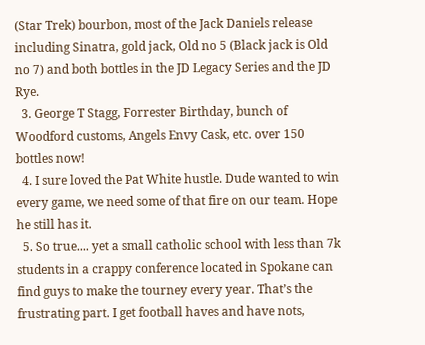(Star Trek) bourbon, most of the Jack Daniels release including Sinatra, gold jack, Old no 5 (Black jack is Old no 7) and both bottles in the JD Legacy Series and the JD Rye.
  3. George T Stagg, Forrester Birthday, bunch of Woodford customs, Angels Envy Cask, etc. over 150 bottles now!
  4. I sure loved the Pat White hustle. Dude wanted to win every game, we need some of that fire on our team. Hope he still has it.
  5. So true.... yet a small catholic school with less than 7k students in a crappy conference located in Spokane can find guys to make the tourney every year. That’s the frustrating part. I get football haves and have nots,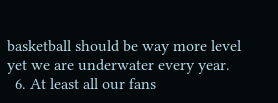basketball should be way more level yet we are underwater every year.
  6. At least all our fans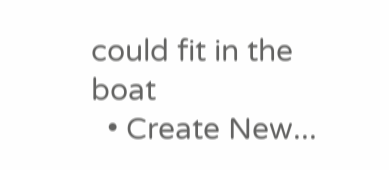could fit in the boat
  • Create New...